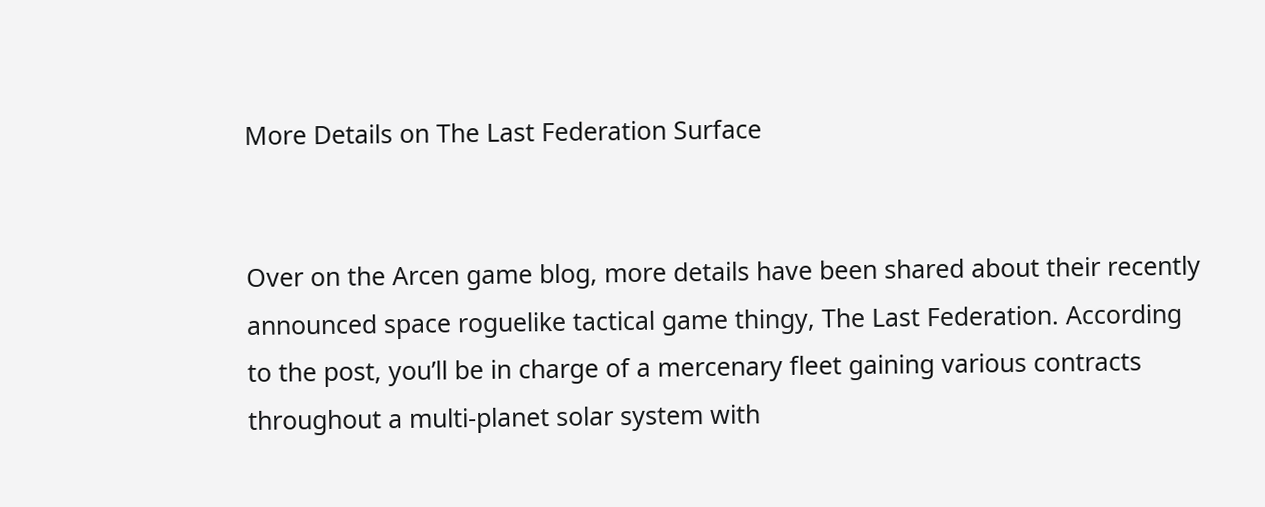More Details on The Last Federation Surface


Over on the Arcen game blog, more details have been shared about their recently announced space roguelike tactical game thingy, The Last Federation. According to the post, you’ll be in charge of a mercenary fleet gaining various contracts throughout a multi-planet solar system with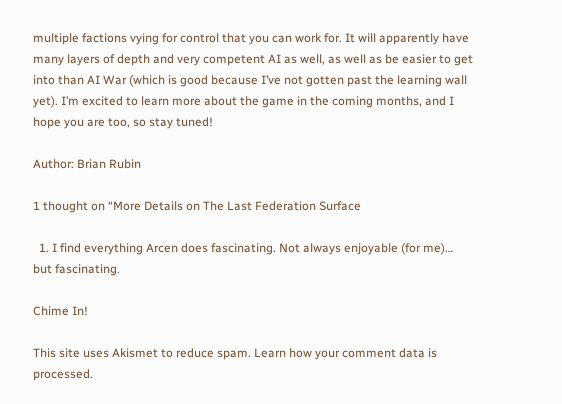multiple factions vying for control that you can work for. It will apparently have many layers of depth and very competent AI as well, as well as be easier to get into than AI War (which is good because I’ve not gotten past the learning wall yet). I’m excited to learn more about the game in the coming months, and I hope you are too, so stay tuned!

Author: Brian Rubin

1 thought on “More Details on The Last Federation Surface

  1. I find everything Arcen does fascinating. Not always enjoyable (for me)… but fascinating.

Chime In!

This site uses Akismet to reduce spam. Learn how your comment data is processed.